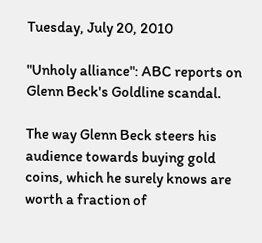Tuesday, July 20, 2010

"Unholy alliance": ABC reports on Glenn Beck's Goldline scandal.

The way Glenn Beck steers his audience towards buying gold coins, which he surely knows are worth a fraction of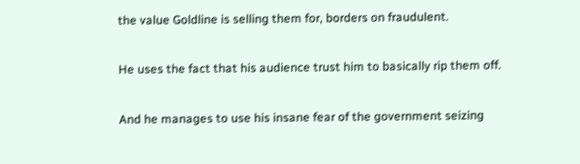the value Goldline is selling them for, borders on fraudulent.

He uses the fact that his audience trust him to basically rip them off.

And he manages to use his insane fear of the government seizing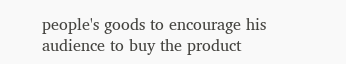people's goods to encourage his audience to buy the product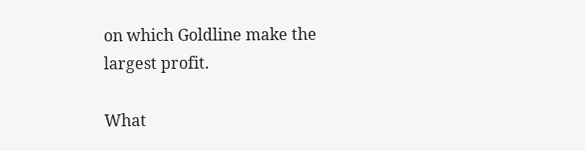on which Goldline make the largest profit.

What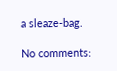a sleaze-bag.

No comments: